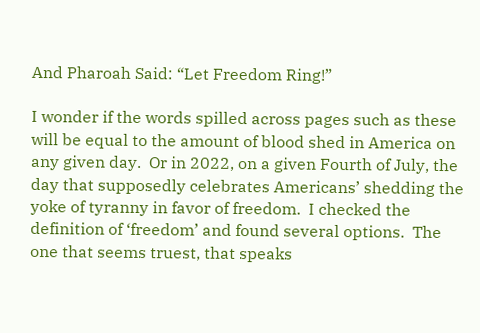And Pharoah Said: “Let Freedom Ring!”

I wonder if the words spilled across pages such as these will be equal to the amount of blood shed in America on any given day.  Or in 2022, on a given Fourth of July, the day that supposedly celebrates Americans’ shedding the yoke of tyranny in favor of freedom.  I checked the definition of ‘freedom’ and found several options.  The one that seems truest, that speaks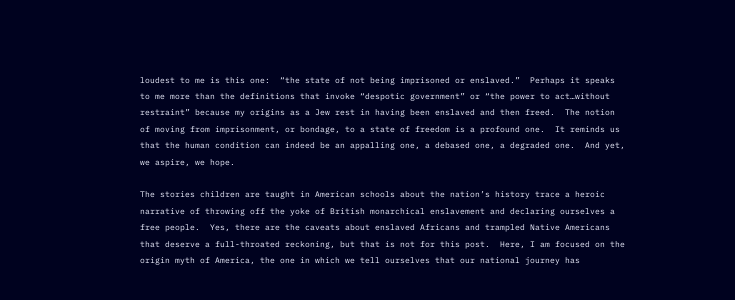loudest to me is this one:  “the state of not being imprisoned or enslaved.”  Perhaps it speaks to me more than the definitions that invoke “despotic government” or “the power to act…without restraint” because my origins as a Jew rest in having been enslaved and then freed.  The notion of moving from imprisonment, or bondage, to a state of freedom is a profound one.  It reminds us that the human condition can indeed be an appalling one, a debased one, a degraded one.  And yet, we aspire, we hope.

The stories children are taught in American schools about the nation’s history trace a heroic narrative of throwing off the yoke of British monarchical enslavement and declaring ourselves a free people.  Yes, there are the caveats about enslaved Africans and trampled Native Americans that deserve a full-throated reckoning, but that is not for this post.  Here, I am focused on the origin myth of America, the one in which we tell ourselves that our national journey has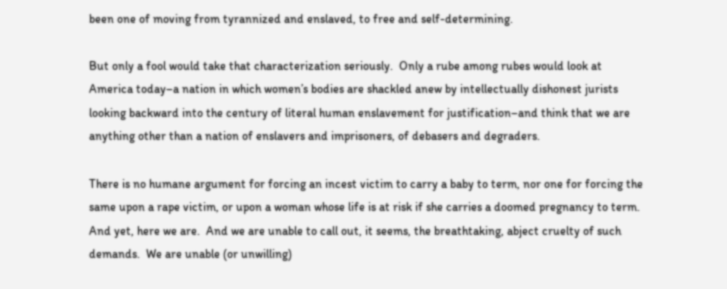been one of moving from tyrannized and enslaved, to free and self-determining.

But only a fool would take that characterization seriously.  Only a rube among rubes would look at America today–a nation in which women’s bodies are shackled anew by intellectually dishonest jurists looking backward into the century of literal human enslavement for justification–and think that we are anything other than a nation of enslavers and imprisoners, of debasers and degraders.

There is no humane argument for forcing an incest victim to carry a baby to term, nor one for forcing the same upon a rape victim, or upon a woman whose life is at risk if she carries a doomed pregnancy to term.  And yet, here we are.  And we are unable to call out, it seems, the breathtaking, abject cruelty of such demands.  We are unable (or unwilling)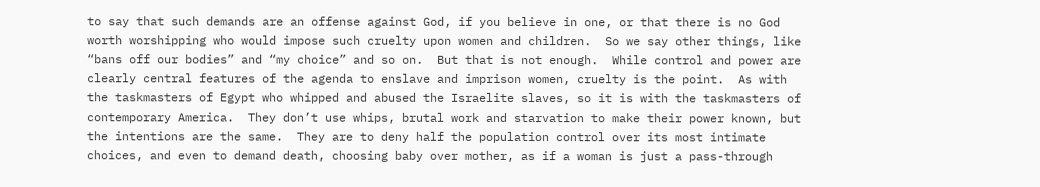to say that such demands are an offense against God, if you believe in one, or that there is no God worth worshipping who would impose such cruelty upon women and children.  So we say other things, like “bans off our bodies” and “my choice” and so on.  But that is not enough.  While control and power are clearly central features of the agenda to enslave and imprison women, cruelty is the point.  As with the taskmasters of Egypt who whipped and abused the Israelite slaves, so it is with the taskmasters of contemporary America.  They don’t use whips, brutal work and starvation to make their power known, but the intentions are the same.  They are to deny half the population control over its most intimate choices, and even to demand death, choosing baby over mother, as if a woman is just a pass-through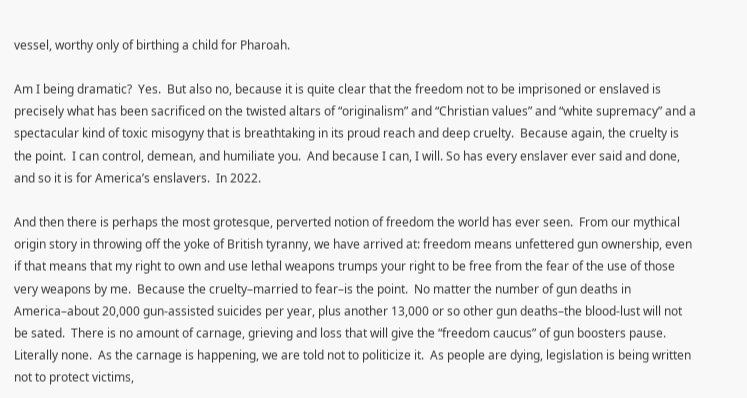vessel, worthy only of birthing a child for Pharoah.

Am I being dramatic?  Yes.  But also no, because it is quite clear that the freedom not to be imprisoned or enslaved is precisely what has been sacrificed on the twisted altars of “originalism” and “Christian values” and “white supremacy” and a spectacular kind of toxic misogyny that is breathtaking in its proud reach and deep cruelty.  Because again, the cruelty is the point.  I can control, demean, and humiliate you.  And because I can, I will. So has every enslaver ever said and done, and so it is for America’s enslavers.  In 2022.

And then there is perhaps the most grotesque, perverted notion of freedom the world has ever seen.  From our mythical origin story in throwing off the yoke of British tyranny, we have arrived at: freedom means unfettered gun ownership, even if that means that my right to own and use lethal weapons trumps your right to be free from the fear of the use of those very weapons by me.  Because the cruelty–married to fear–is the point.  No matter the number of gun deaths in America–about 20,000 gun-assisted suicides per year, plus another 13,000 or so other gun deaths–the blood-lust will not be sated.  There is no amount of carnage, grieving and loss that will give the “freedom caucus” of gun boosters pause.  Literally none.  As the carnage is happening, we are told not to politicize it.  As people are dying, legislation is being written not to protect victims,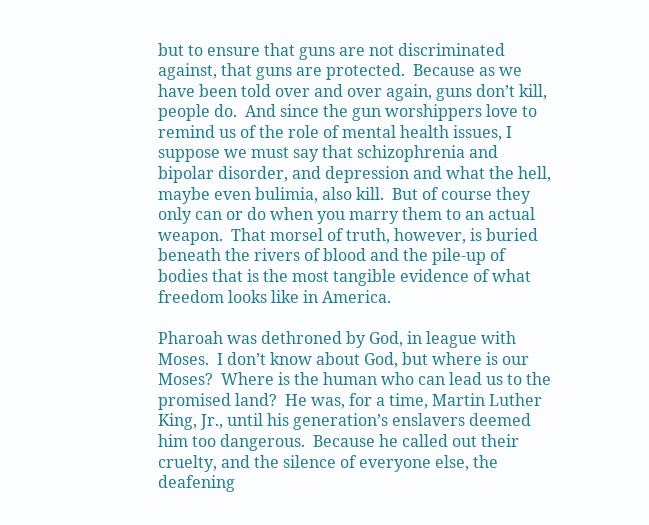but to ensure that guns are not discriminated against, that guns are protected.  Because as we have been told over and over again, guns don’t kill, people do.  And since the gun worshippers love to remind us of the role of mental health issues, I suppose we must say that schizophrenia and bipolar disorder, and depression and what the hell, maybe even bulimia, also kill.  But of course they only can or do when you marry them to an actual weapon.  That morsel of truth, however, is buried beneath the rivers of blood and the pile-up of bodies that is the most tangible evidence of what freedom looks like in America.

Pharoah was dethroned by God, in league with Moses.  I don’t know about God, but where is our Moses?  Where is the human who can lead us to the promised land?  He was, for a time, Martin Luther King, Jr., until his generation’s enslavers deemed him too dangerous.  Because he called out their cruelty, and the silence of everyone else, the deafening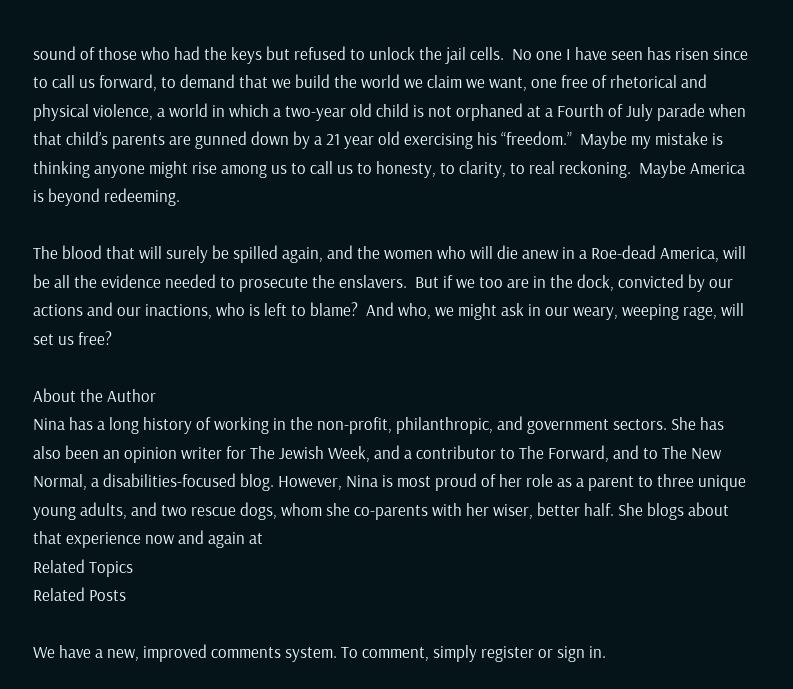sound of those who had the keys but refused to unlock the jail cells.  No one I have seen has risen since to call us forward, to demand that we build the world we claim we want, one free of rhetorical and physical violence, a world in which a two-year old child is not orphaned at a Fourth of July parade when that child’s parents are gunned down by a 21 year old exercising his “freedom.”  Maybe my mistake is thinking anyone might rise among us to call us to honesty, to clarity, to real reckoning.  Maybe America is beyond redeeming.

The blood that will surely be spilled again, and the women who will die anew in a Roe-dead America, will be all the evidence needed to prosecute the enslavers.  But if we too are in the dock, convicted by our actions and our inactions, who is left to blame?  And who, we might ask in our weary, weeping rage, will set us free?

About the Author
Nina has a long history of working in the non-profit, philanthropic, and government sectors. She has also been an opinion writer for The Jewish Week, and a contributor to The Forward, and to The New Normal, a disabilities-focused blog. However, Nina is most proud of her role as a parent to three unique young adults, and two rescue dogs, whom she co-parents with her wiser, better half. She blogs about that experience now and again at
Related Topics
Related Posts

We have a new, improved comments system. To comment, simply register or sign in.